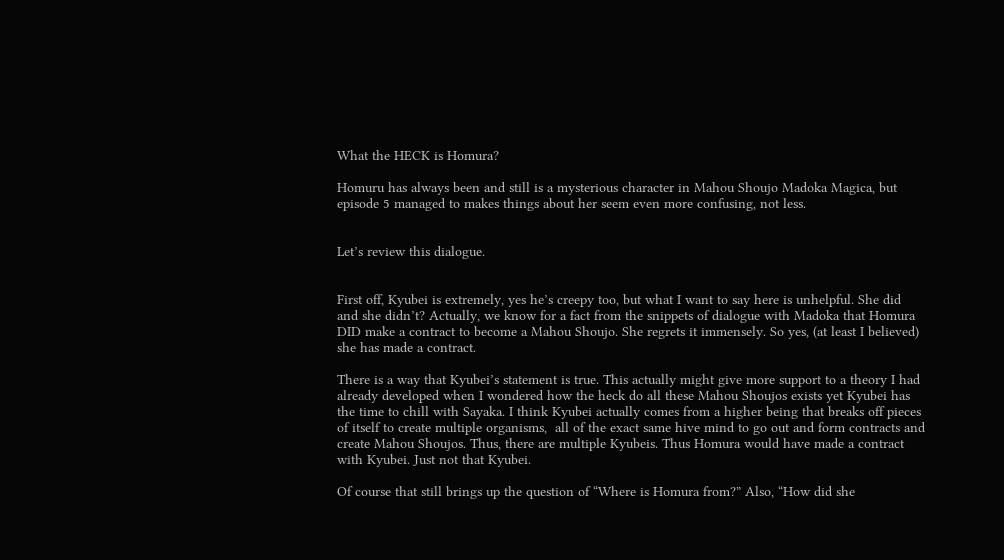What the HECK is Homura?

Homuru has always been and still is a mysterious character in Mahou Shoujo Madoka Magica, but episode 5 managed to makes things about her seem even more confusing, not less.


Let’s review this dialogue.


First off, Kyubei is extremely, yes he’s creepy too, but what I want to say here is unhelpful. She did and she didn’t? Actually, we know for a fact from the snippets of dialogue with Madoka that Homura DID make a contract to become a Mahou Shoujo. She regrets it immensely. So yes, (at least I believed) she has made a contract.

There is a way that Kyubei’s statement is true. This actually might give more support to a theory I had already developed when I wondered how the heck do all these Mahou Shoujos exists yet Kyubei has the time to chill with Sayaka. I think Kyubei actually comes from a higher being that breaks off pieces of itself to create multiple organisms,  all of the exact same hive mind to go out and form contracts and create Mahou Shoujos. Thus, there are multiple Kyubeis. Thus Homura would have made a contract with Kyubei. Just not that Kyubei.

Of course that still brings up the question of “Where is Homura from?” Also, “How did she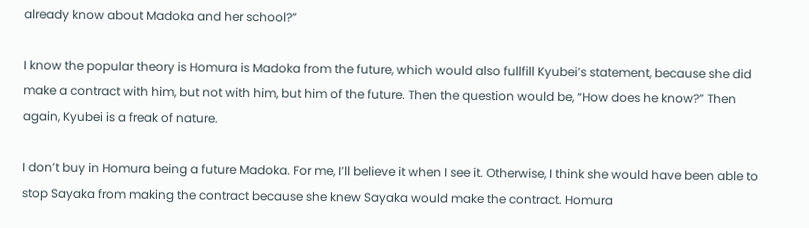already know about Madoka and her school?”

I know the popular theory is Homura is Madoka from the future, which would also fullfill Kyubei’s statement, because she did make a contract with him, but not with him, but him of the future. Then the question would be, “How does he know?” Then again, Kyubei is a freak of nature.

I don’t buy in Homura being a future Madoka. For me, I’ll believe it when I see it. Otherwise, I think she would have been able to stop Sayaka from making the contract because she knew Sayaka would make the contract. Homura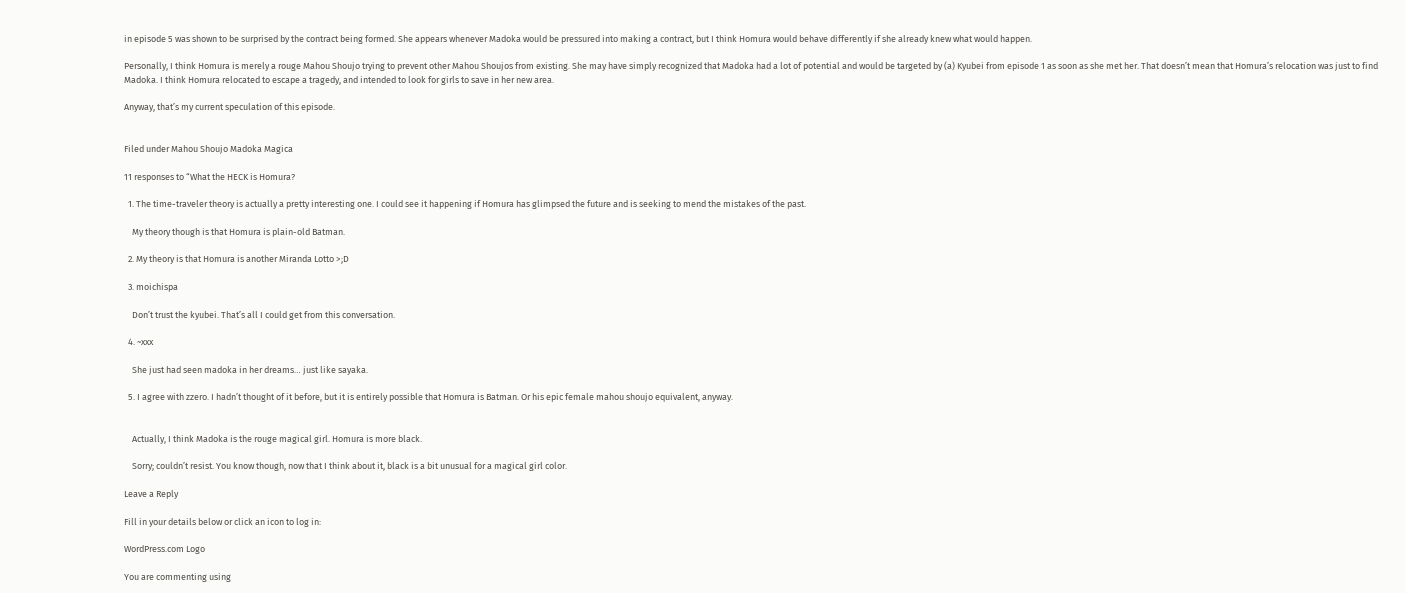in episode 5 was shown to be surprised by the contract being formed. She appears whenever Madoka would be pressured into making a contract, but I think Homura would behave differently if she already knew what would happen.

Personally, I think Homura is merely a rouge Mahou Shoujo trying to prevent other Mahou Shoujos from existing. She may have simply recognized that Madoka had a lot of potential and would be targeted by (a) Kyubei from episode 1 as soon as she met her. That doesn’t mean that Homura’s relocation was just to find Madoka. I think Homura relocated to escape a tragedy, and intended to look for girls to save in her new area.

Anyway, that’s my current speculation of this episode.


Filed under Mahou Shoujo Madoka Magica

11 responses to “What the HECK is Homura?

  1. The time-traveler theory is actually a pretty interesting one. I could see it happening if Homura has glimpsed the future and is seeking to mend the mistakes of the past.

    My theory though is that Homura is plain-old Batman.

  2. My theory is that Homura is another Miranda Lotto >;D

  3. moichispa

    Don’t trust the kyubei. That’s all I could get from this conversation.

  4. ~xxx

    She just had seen madoka in her dreams… just like sayaka.

  5. I agree with zzero. I hadn’t thought of it before, but it is entirely possible that Homura is Batman. Or his epic female mahou shoujo equivalent, anyway.


    Actually, I think Madoka is the rouge magical girl. Homura is more black.

    Sorry; couldn’t resist. You know though, now that I think about it, black is a bit unusual for a magical girl color.

Leave a Reply

Fill in your details below or click an icon to log in:

WordPress.com Logo

You are commenting using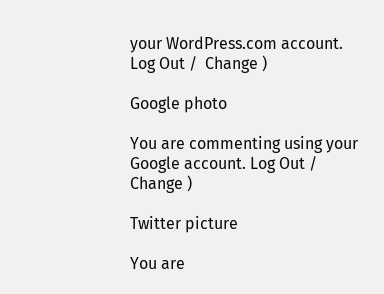your WordPress.com account. Log Out /  Change )

Google photo

You are commenting using your Google account. Log Out /  Change )

Twitter picture

You are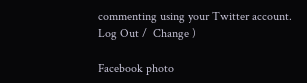commenting using your Twitter account. Log Out /  Change )

Facebook photo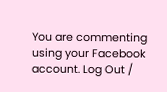You are commenting using your Facebook account. Log Out /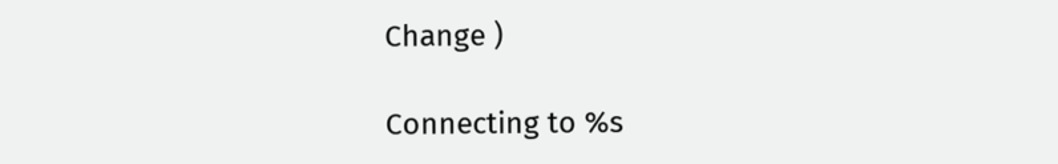Change )

Connecting to %s